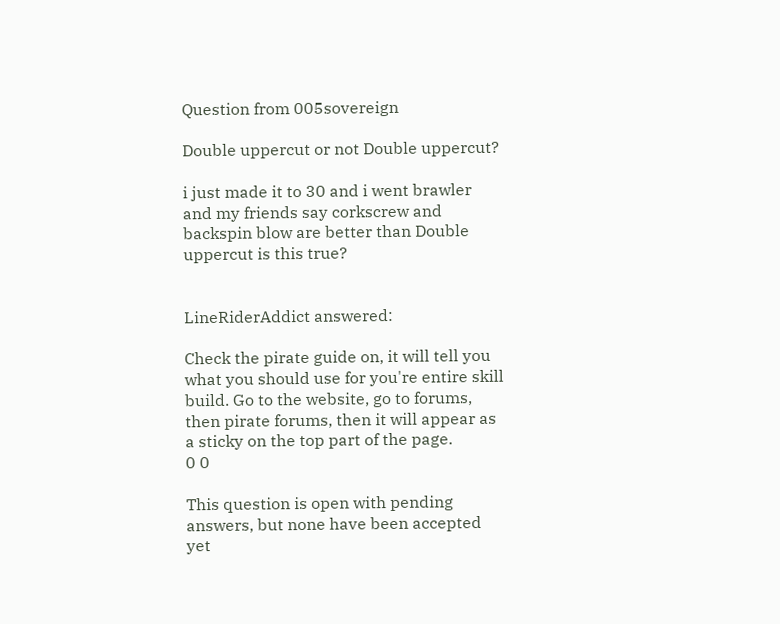Question from 005sovereign

Double uppercut or not Double uppercut?

i just made it to 30 and i went brawler and my friends say corkscrew and backspin blow are better than Double uppercut is this true?


LineRiderAddict answered:

Check the pirate guide on, it will tell you what you should use for you're entire skill build. Go to the website, go to forums, then pirate forums, then it will appear as a sticky on the top part of the page.
0 0

This question is open with pending answers, but none have been accepted yet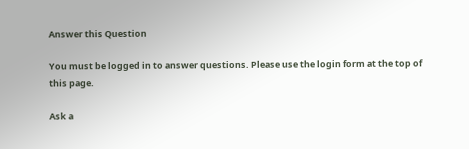Answer this Question

You must be logged in to answer questions. Please use the login form at the top of this page.

Ask a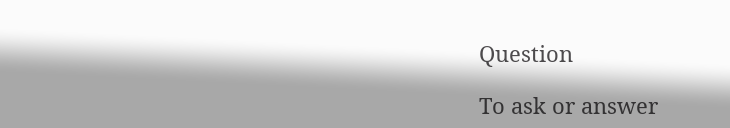Question

To ask or answer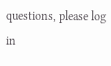questions, please log in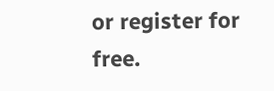or register for free.